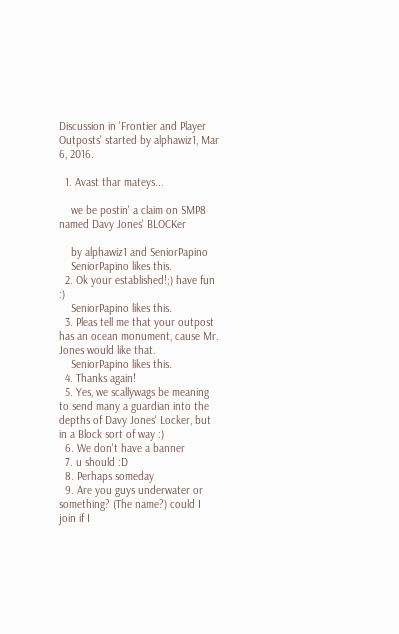Discussion in 'Frontier and Player Outposts' started by alphawiz1, Mar 6, 2016.

  1. Avast thar mateys...

    we be postin' a claim on SMP8 named Davy Jones' BLOCKer

    by alphawiz1 and SeniorPapino
    SeniorPapino likes this.
  2. Ok your established!;) have fun :)
    SeniorPapino likes this.
  3. Pleas tell me that your outpost has an ocean monument, cause Mr. Jones would like that.
    SeniorPapino likes this.
  4. Thanks again!
  5. Yes, we scallywags be meaning to send many a guardian into the depths of Davy Jones' Locker, but in a Block sort of way :)
  6. We don't have a banner
  7. u should :D
  8. Perhaps someday
  9. Are you guys underwater or something? (The name?) could I join if I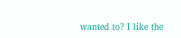wanted to? I like the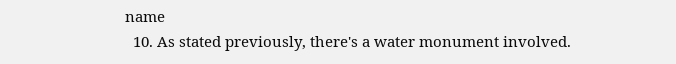name
  10. As stated previously, there's a water monument involved.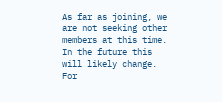As far as joining, we are not seeking other members at this time. In the future this will likely change. For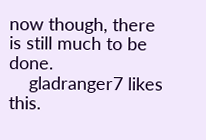now though, there is still much to be done.
    gladranger7 likes this.